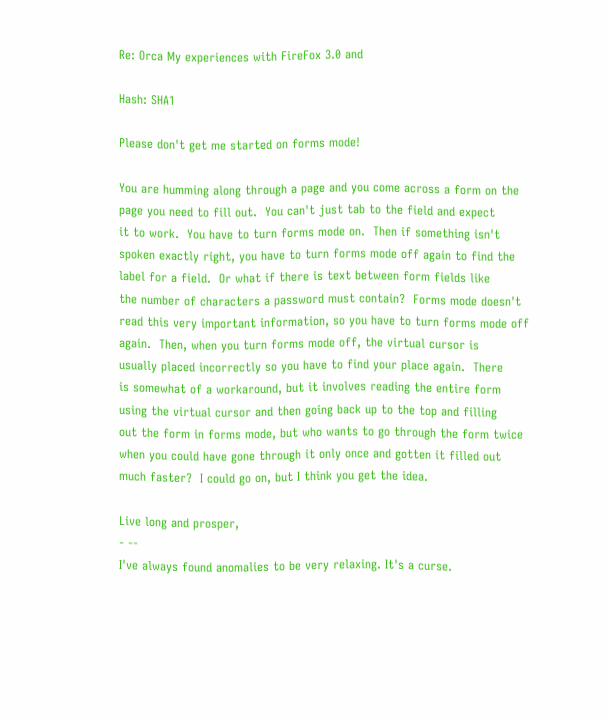Re: Orca My experiences with FireFox 3.0 and

Hash: SHA1

Please don't get me started on forms mode!

You are humming along through a page and you come across a form on the
page you need to fill out.  You can't just tab to the field and expect
it to work.  You have to turn forms mode on.  Then if something isn't
spoken exactly right, you have to turn forms mode off again to find the
label for a field.  Or what if there is text between form fields like
the number of characters a password must contain?  Forms mode doesn't
read this very important information, so you have to turn forms mode off
again.  Then, when you turn forms mode off, the virtual cursor is
usually placed incorrectly so you have to find your place again.  There
is somewhat of a workaround, but it involves reading the entire form
using the virtual cursor and then going back up to the top and filling
out the form in forms mode, but who wants to go through the form twice
when you could have gone through it only once and gotten it filled out
much faster?  I could go on, but I think you get the idea.

Live long and prosper,
- --
I've always found anomalies to be very relaxing. It's a curse.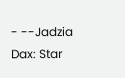- --Jadzia Dax: Star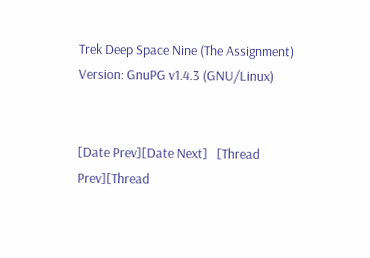Trek Deep Space Nine (The Assignment)
Version: GnuPG v1.4.3 (GNU/Linux)


[Date Prev][Date Next]   [Thread Prev][Thread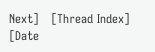Next]   [Thread Index] [Date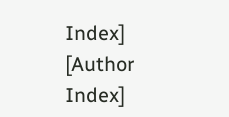Index] [Author Index]